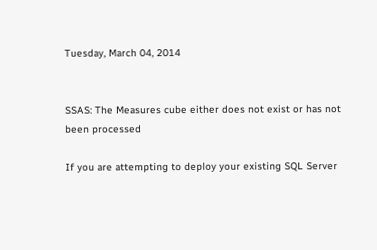Tuesday, March 04, 2014


SSAS: The Measures cube either does not exist or has not been processed

If you are attempting to deploy your existing SQL Server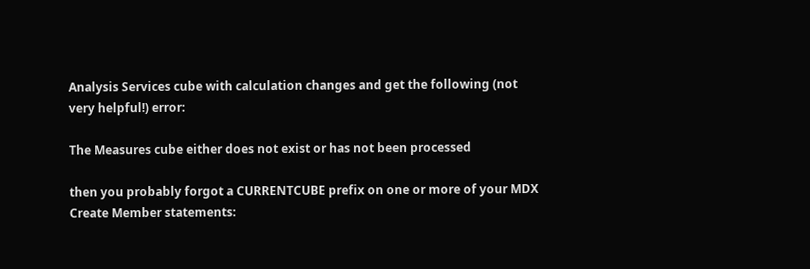Analysis Services cube with calculation changes and get the following (not very helpful!) error:

The Measures cube either does not exist or has not been processed

then you probably forgot a CURRENTCUBE prefix on one or more of your MDX Create Member statements: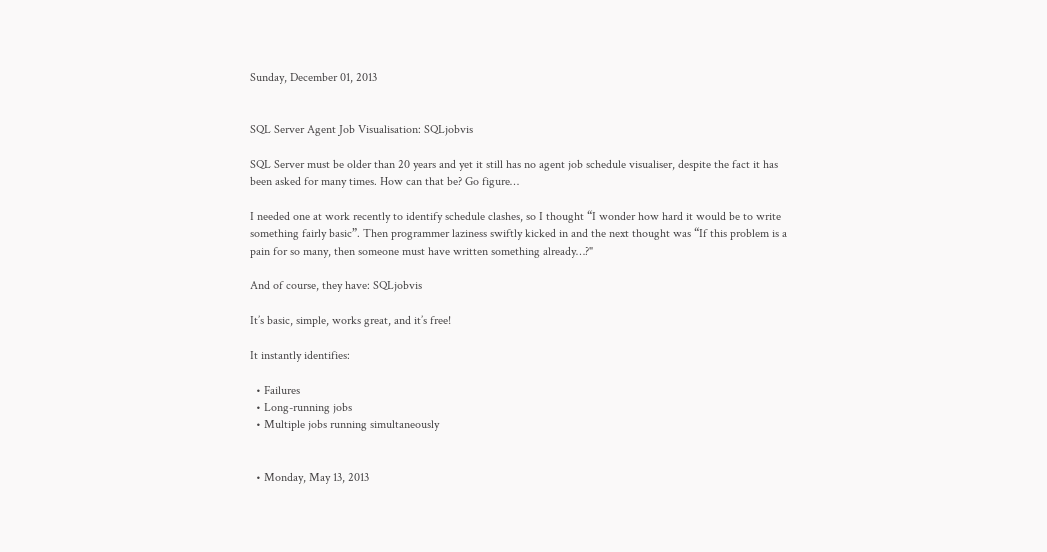Sunday, December 01, 2013


SQL Server Agent Job Visualisation: SQLjobvis

SQL Server must be older than 20 years and yet it still has no agent job schedule visualiser, despite the fact it has been asked for many times. How can that be? Go figure…

I needed one at work recently to identify schedule clashes, so I thought “I wonder how hard it would be to write something fairly basic”. Then programmer laziness swiftly kicked in and the next thought was “If this problem is a pain for so many, then someone must have written something already…?"

And of course, they have: SQLjobvis

It’s basic, simple, works great, and it’s free!

It instantly identifies:

  • Failures
  • Long-running jobs
  • Multiple jobs running simultaneously


  • Monday, May 13, 2013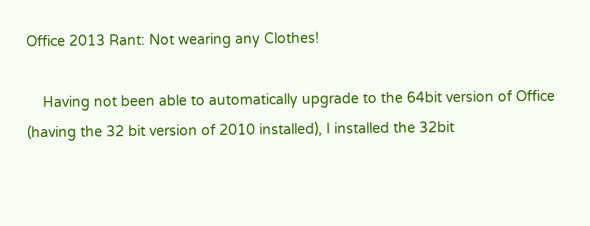Office 2013 Rant: Not wearing any Clothes!

    Having not been able to automatically upgrade to the 64bit version of Office (having the 32 bit version of 2010 installed), I installed the 32bit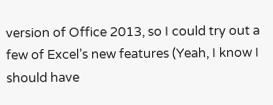version of Office 2013, so I could try out a few of Excel’s new features (Yeah, I know I should have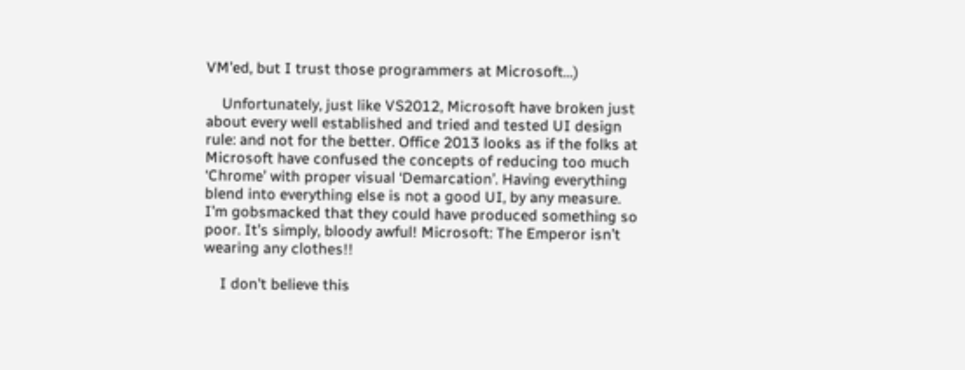VM’ed, but I trust those programmers at Microsoft…)

    Unfortunately, just like VS2012, Microsoft have broken just about every well established and tried and tested UI design rule: and not for the better. Office 2013 looks as if the folks at Microsoft have confused the concepts of reducing too much ‘Chrome’ with proper visual ‘Demarcation’. Having everything blend into everything else is not a good UI, by any measure. I’m gobsmacked that they could have produced something so poor. It’s simply, bloody awful! Microsoft: The Emperor isn’t wearing any clothes!!

    I don’t believe this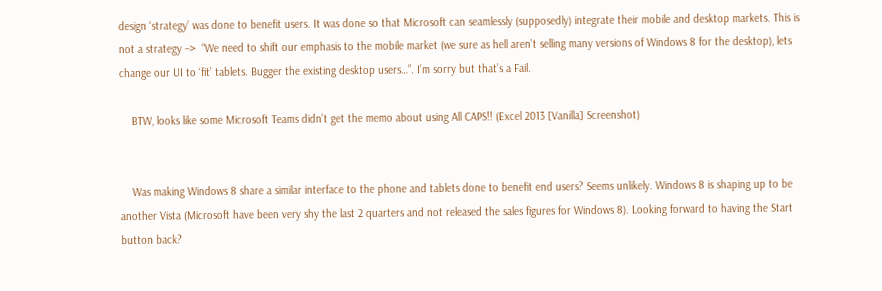design ‘strategy’ was done to benefit users. It was done so that Microsoft can seamlessly (supposedly) integrate their mobile and desktop markets. This is not a strategy –>  “We need to shift our emphasis to the mobile market (we sure as hell aren’t selling many versions of Windows 8 for the desktop), lets change our UI to ‘fit’ tablets. Bugger the existing desktop users…”. I’m sorry but that’s a Fail.

    BTW, looks like some Microsoft Teams didn’t get the memo about using All CAPS!! (Excel 2013 [Vanilla] Screenshot)


    Was making Windows 8 share a similar interface to the phone and tablets done to benefit end users? Seems unlikely. Windows 8 is shaping up to be another Vista (Microsoft have been very shy the last 2 quarters and not released the sales figures for Windows 8). Looking forward to having the Start button back?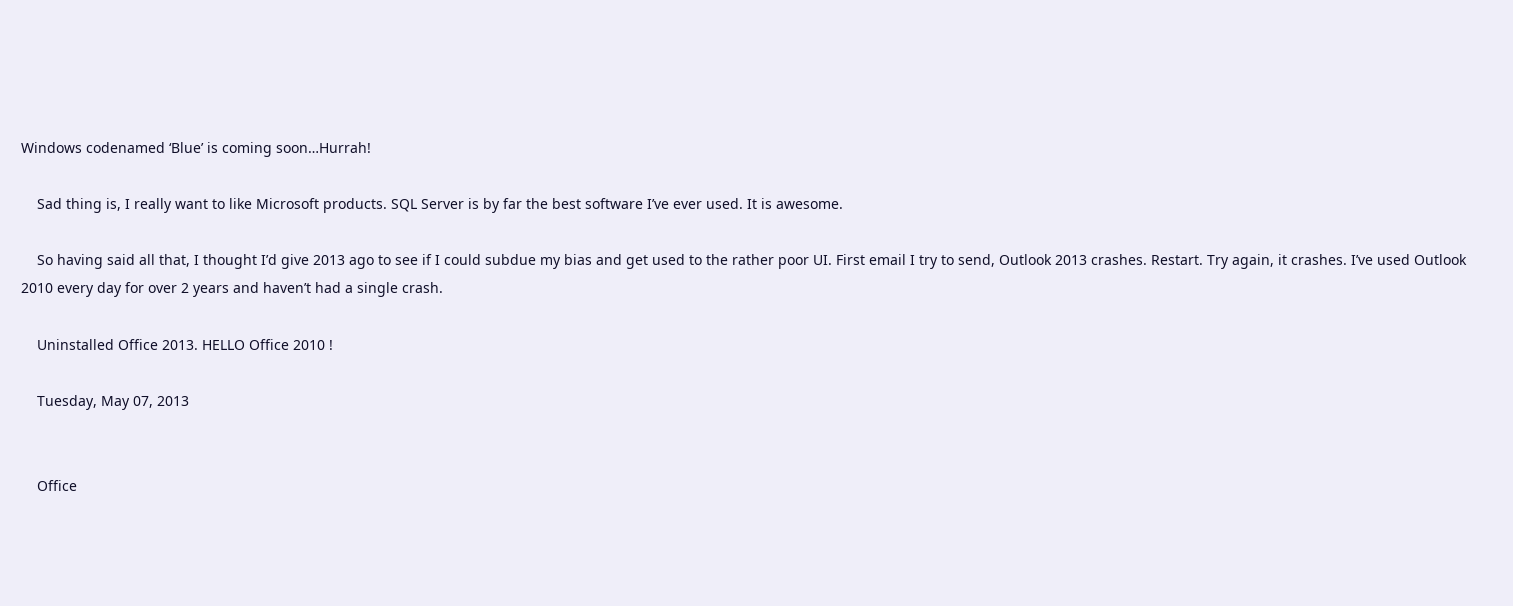Windows codenamed ‘Blue’ is coming soon…Hurrah!

    Sad thing is, I really want to like Microsoft products. SQL Server is by far the best software I’ve ever used. It is awesome.

    So having said all that, I thought I’d give 2013 ago to see if I could subdue my bias and get used to the rather poor UI. First email I try to send, Outlook 2013 crashes. Restart. Try again, it crashes. I’ve used Outlook 2010 every day for over 2 years and haven’t had a single crash.

    Uninstalled Office 2013. HELLO Office 2010 !

    Tuesday, May 07, 2013


    Office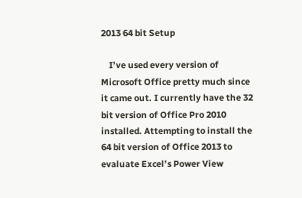2013 64 bit Setup

    I’ve used every version of Microsoft Office pretty much since it came out. I currently have the 32 bit version of Office Pro 2010 installed. Attempting to install the 64 bit version of Office 2013 to evaluate Excel’s Power View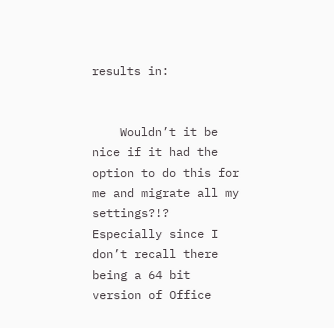results in:


    Wouldn’t it be nice if it had the option to do this for me and migrate all my settings?!? Especially since I don’t recall there being a 64 bit version of Office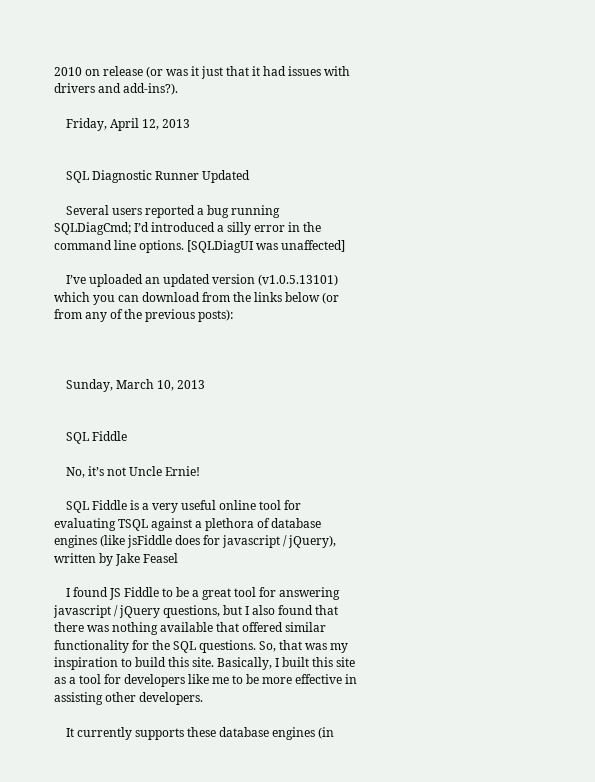2010 on release (or was it just that it had issues with drivers and add-ins?).

    Friday, April 12, 2013


    SQL Diagnostic Runner Updated

    Several users reported a bug running SQLDiagCmd; I’d introduced a silly error in the command line options. [SQLDiagUI was unaffected]

    I’ve uploaded an updated version (v1.0.5.13101) which you can download from the links below (or from any of the previous posts):



    Sunday, March 10, 2013


    SQL Fiddle

    No, it’s not Uncle Ernie!

    SQL Fiddle is a very useful online tool for evaluating TSQL against a plethora of database engines (like jsFiddle does for javascript / jQuery), written by Jake Feasel

    I found JS Fiddle to be a great tool for answering javascript / jQuery questions, but I also found that there was nothing available that offered similar functionality for the SQL questions. So, that was my inspiration to build this site. Basically, I built this site as a tool for developers like me to be more effective in assisting other developers.

    It currently supports these database engines (in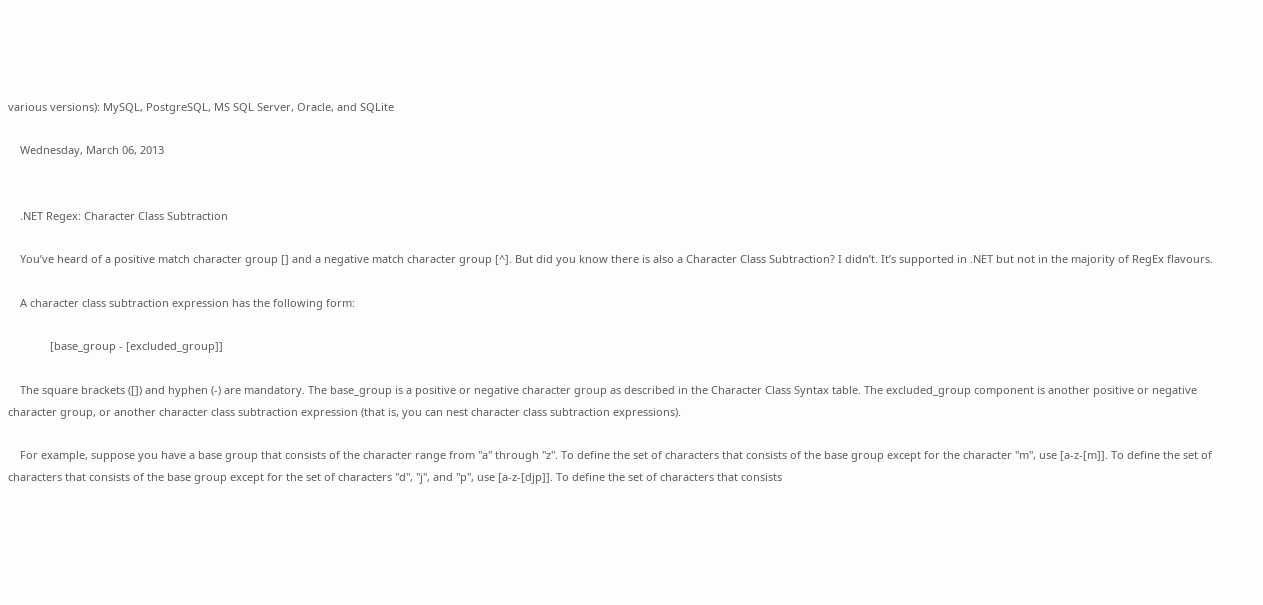various versions): MySQL, PostgreSQL, MS SQL Server, Oracle, and SQLite

    Wednesday, March 06, 2013


    .NET Regex: Character Class Subtraction

    You’ve heard of a positive match character group [] and a negative match character group [^]. But did you know there is also a Character Class Subtraction? I didn’t. It’s supported in .NET but not in the majority of RegEx flavours.

    A character class subtraction expression has the following form:

              [base_group - [excluded_group]]

    The square brackets ([]) and hyphen (-) are mandatory. The base_group is a positive or negative character group as described in the Character Class Syntax table. The excluded_group component is another positive or negative character group, or another character class subtraction expression (that is, you can nest character class subtraction expressions).

    For example, suppose you have a base group that consists of the character range from "a" through "z". To define the set of characters that consists of the base group except for the character "m", use [a-z-[m]]. To define the set of characters that consists of the base group except for the set of characters "d", "j", and "p", use [a-z-[djp]]. To define the set of characters that consists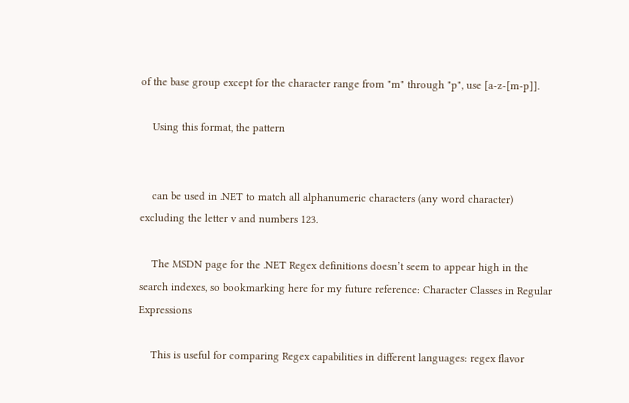of the base group except for the character range from "m" through "p", use [a-z-[m-p]].

    Using this format, the pattern


    can be used in .NET to match all alphanumeric characters (any word character) excluding the letter v and numbers 123.

    The MSDN page for the .NET Regex definitions doesn’t seem to appear high in the search indexes, so bookmarking here for my future reference: Character Classes in Regular Expressions

    This is useful for comparing Regex capabilities in different languages: regex flavor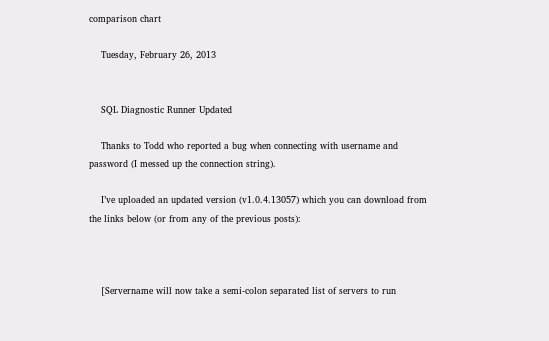comparison chart

    Tuesday, February 26, 2013


    SQL Diagnostic Runner Updated

    Thanks to Todd who reported a bug when connecting with username and password (I messed up the connection string).

    I’ve uploaded an updated version (v1.0.4.13057) which you can download from the links below (or from any of the previous posts):



    [Servername will now take a semi-colon separated list of servers to run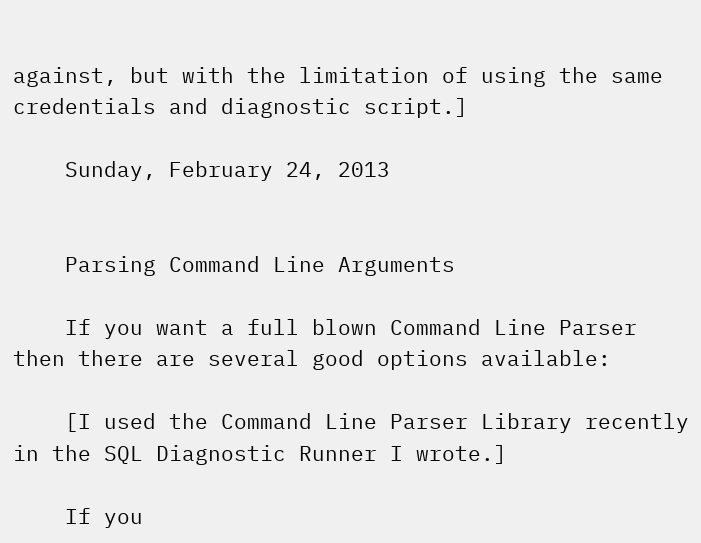against, but with the limitation of using the same credentials and diagnostic script.]

    Sunday, February 24, 2013


    Parsing Command Line Arguments

    If you want a full blown Command Line Parser then there are several good options available:

    [I used the Command Line Parser Library recently in the SQL Diagnostic Runner I wrote.]

    If you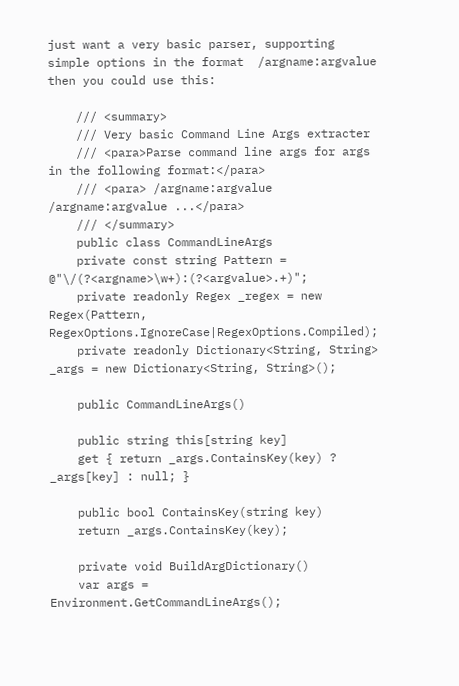just want a very basic parser, supporting simple options in the format  /argname:argvalue  then you could use this:

    /// <summary>
    /// Very basic Command Line Args extracter
    /// <para>Parse command line args for args in the following format:</para>
    /// <para> /argname:argvalue /argname:argvalue ...</para>
    /// </summary>
    public class CommandLineArgs
    private const string Pattern = @"\/(?<argname>\w+):(?<argvalue>.+)";
    private readonly Regex _regex = new Regex(Pattern, RegexOptions.IgnoreCase|RegexOptions.Compiled);
    private readonly Dictionary<String, String> _args = new Dictionary<String, String>();

    public CommandLineArgs()

    public string this[string key]
    get { return _args.ContainsKey(key) ? _args[key] : null; }

    public bool ContainsKey(string key)
    return _args.ContainsKey(key);

    private void BuildArgDictionary()
    var args = Environment.GetCommandLineArgs();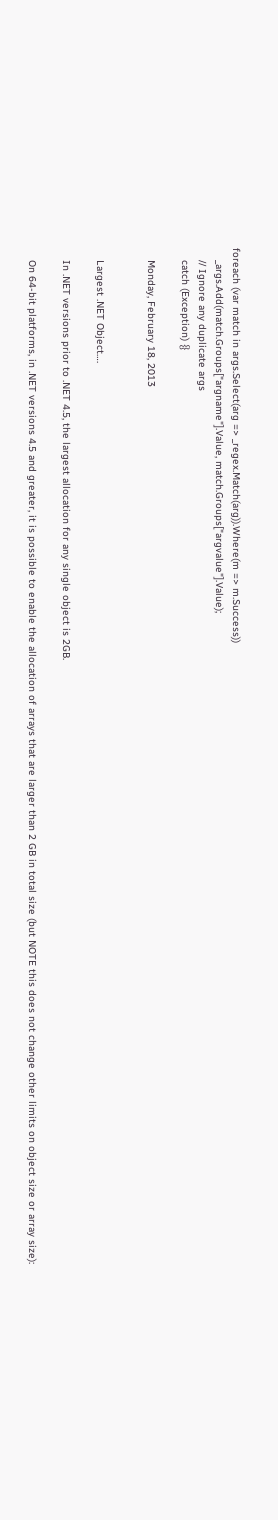foreach (var match in args.Select(arg => _regex.Match(arg)).Where(m => m.Success))
    _args.Add(match.Groups["argname"].Value, match.Groups["argvalue"].Value);
    // Ignore any duplicate args
    catch (Exception) {}

    Monday, February 18, 2013


    Largest .NET Object….

    In .NET versions prior to .NET 4.5, the largest allocation for any single object is 2GB.

    On 64-bit platforms, in .NET versions 4.5 and greater, it is possible to enable the allocation of arrays that are larger than 2 GB in total size (but NOTE this does not change other limits on object size or array size):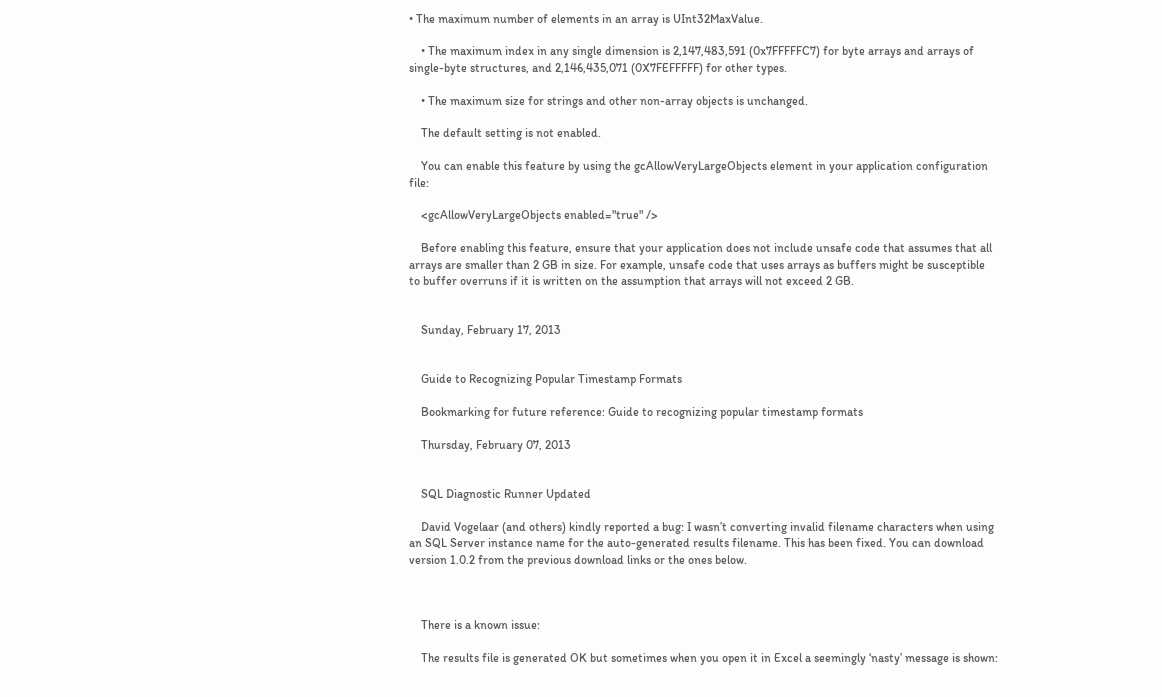• The maximum number of elements in an array is UInt32MaxValue.

    • The maximum index in any single dimension is 2,147,483,591 (0x7FFFFFC7) for byte arrays and arrays of single-byte structures, and 2,146,435,071 (0X7FEFFFFF) for other types.

    • The maximum size for strings and other non-array objects is unchanged.

    The default setting is not enabled.

    You can enable this feature by using the gcAllowVeryLargeObjects element in your application configuration file:

    <gcAllowVeryLargeObjects enabled="true" />

    Before enabling this feature, ensure that your application does not include unsafe code that assumes that all arrays are smaller than 2 GB in size. For example, unsafe code that uses arrays as buffers might be susceptible to buffer overruns if it is written on the assumption that arrays will not exceed 2 GB.


    Sunday, February 17, 2013


    Guide to Recognizing Popular Timestamp Formats

    Bookmarking for future reference: Guide to recognizing popular timestamp formats

    Thursday, February 07, 2013


    SQL Diagnostic Runner Updated

    David Vogelaar (and others) kindly reported a bug: I wasn’t converting invalid filename characters when using an SQL Server instance name for the auto-generated results filename. This has been fixed. You can download version 1.0.2 from the previous download links or the ones below.



    There is a known issue:

    The results file is generated OK but sometimes when you open it in Excel a seemingly ‘nasty’ message is shown: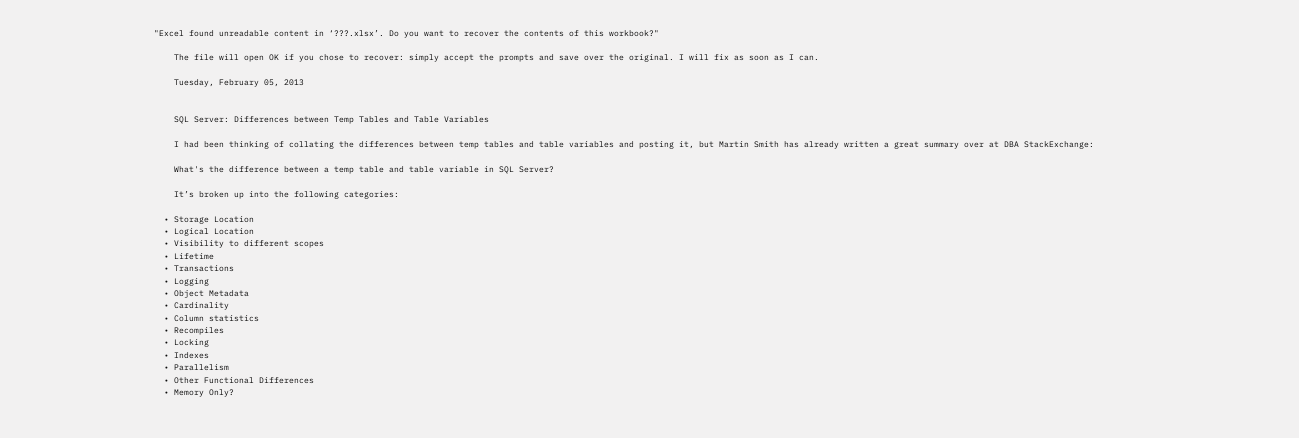"Excel found unreadable content in ‘???.xlsx’. Do you want to recover the contents of this workbook?"

    The file will open OK if you chose to recover: simply accept the prompts and save over the original. I will fix as soon as I can.

    Tuesday, February 05, 2013


    SQL Server: Differences between Temp Tables and Table Variables

    I had been thinking of collating the differences between temp tables and table variables and posting it, but Martin Smith has already written a great summary over at DBA StackExchange:

    What's the difference between a temp table and table variable in SQL Server?

    It’s broken up into the following categories:

  • Storage Location
  • Logical Location
  • Visibility to different scopes
  • Lifetime
  • Transactions
  • Logging
  • Object Metadata
  • Cardinality
  • Column statistics
  • Recompiles
  • Locking
  • Indexes
  • Parallelism
  • Other Functional Differences
  • Memory Only?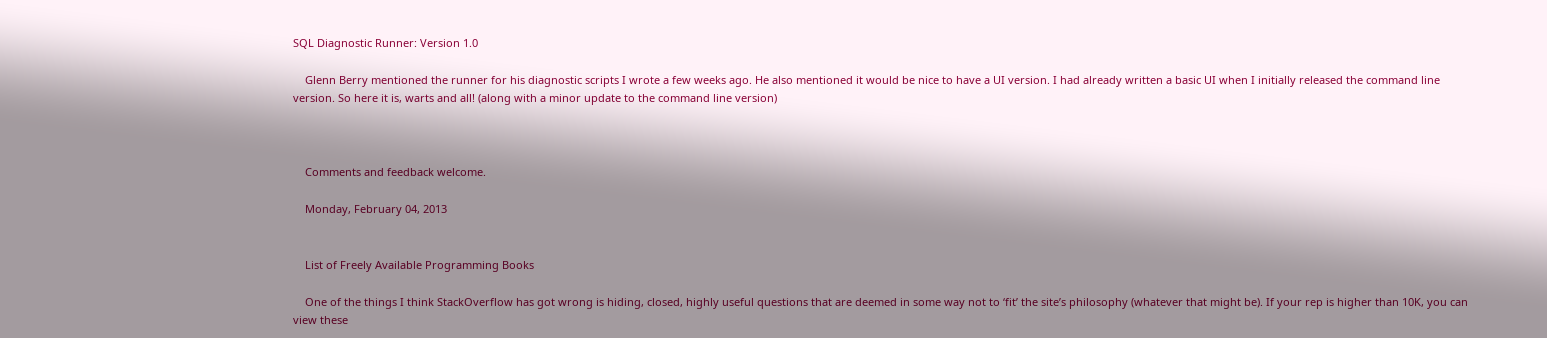SQL Diagnostic Runner: Version 1.0

    Glenn Berry mentioned the runner for his diagnostic scripts I wrote a few weeks ago. He also mentioned it would be nice to have a UI version. I had already written a basic UI when I initially released the command line version. So here it is, warts and all! (along with a minor update to the command line version)



    Comments and feedback welcome.

    Monday, February 04, 2013


    List of Freely Available Programming Books

    One of the things I think StackOverflow has got wrong is hiding, closed, highly useful questions that are deemed in some way not to ‘fit’ the site’s philosophy (whatever that might be). If your rep is higher than 10K, you can view these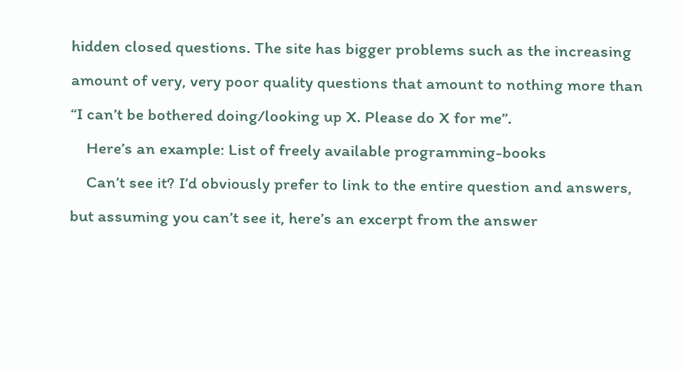hidden closed questions. The site has bigger problems such as the increasing amount of very, very poor quality questions that amount to nothing more than “I can’t be bothered doing/looking up X. Please do X for me”.
    Here’s an example: List of freely available programming-books
    Can’t see it? I’d obviously prefer to link to the entire question and answers, but assuming you can’t see it, here’s an excerpt from the answer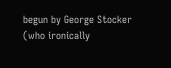begun by George Stocker (who ironically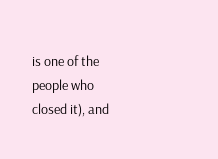is one of the people who closed it), and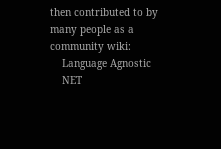then contributed to by many people as a community wiki:
    Language Agnostic
    NET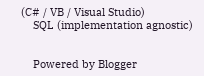(C# / VB / Visual Studio)
    SQL (implementation agnostic)


    Powered by Blogger